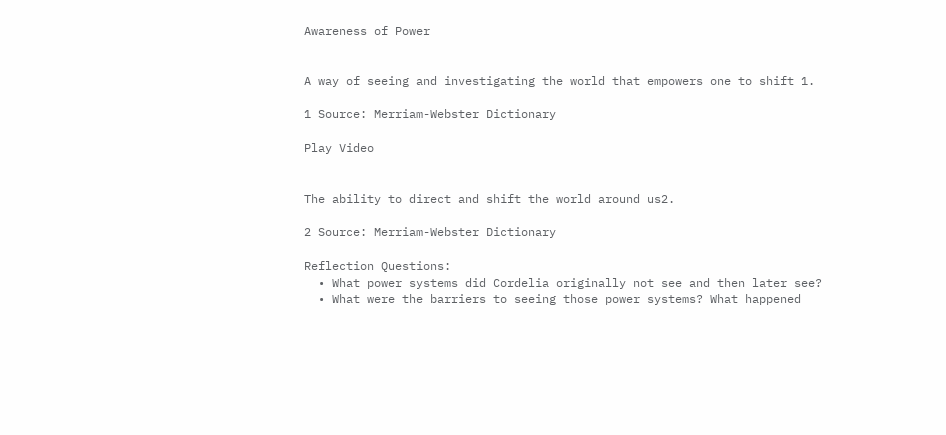Awareness of Power


A way of seeing and investigating the world that empowers one to shift 1.

1 Source: Merriam-Webster Dictionary

Play Video


The ability to direct and shift the world around us2.

2 Source: Merriam-Webster Dictionary

Reflection Questions:
  • What power systems did Cordelia originally not see and then later see?
  • What were the barriers to seeing those power systems? What happened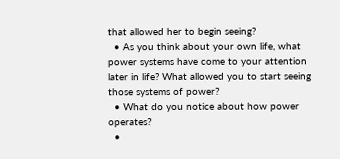that allowed her to begin seeing?
  • As you think about your own life, what power systems have come to your attention later in life? What allowed you to start seeing those systems of power?
  • What do you notice about how power operates?
  •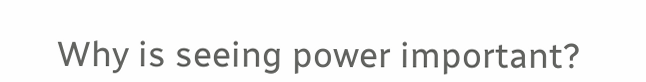Why is seeing power important?